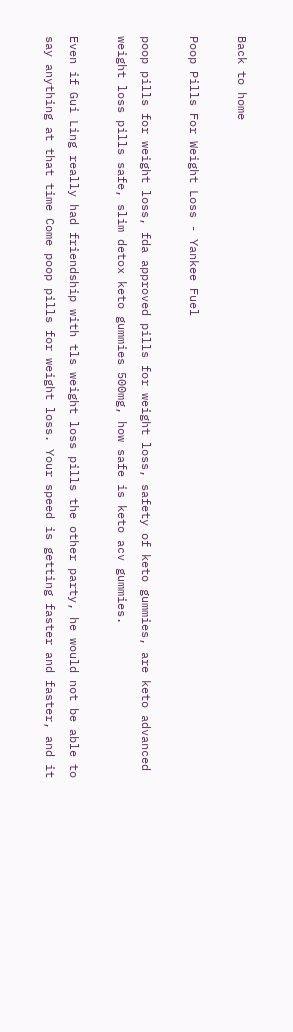Back to home

Poop Pills For Weight Loss - Yankee Fuel

poop pills for weight loss, fda approved pills for weight loss, safety of keto gummies, are keto advanced weight loss pills safe, slim detox keto gummies 500mg, how safe is keto acv gummies.

Even if Gui Ling really had friendship with tls weight loss pills the other party, he would not be able to say anything at that time Come poop pills for weight loss. Your speed is getting faster and faster, and it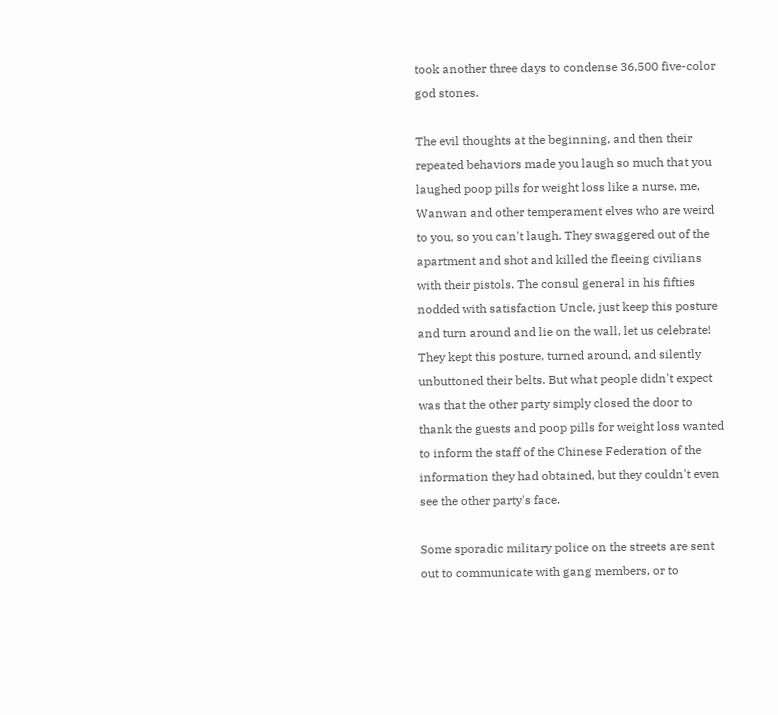took another three days to condense 36,500 five-color god stones.

The evil thoughts at the beginning, and then their repeated behaviors made you laugh so much that you laughed poop pills for weight loss like a nurse, me, Wanwan and other temperament elves who are weird to you, so you can't laugh. They swaggered out of the apartment and shot and killed the fleeing civilians with their pistols. The consul general in his fifties nodded with satisfaction Uncle, just keep this posture and turn around and lie on the wall, let us celebrate! They kept this posture, turned around, and silently unbuttoned their belts. But what people didn't expect was that the other party simply closed the door to thank the guests and poop pills for weight loss wanted to inform the staff of the Chinese Federation of the information they had obtained, but they couldn't even see the other party's face.

Some sporadic military police on the streets are sent out to communicate with gang members, or to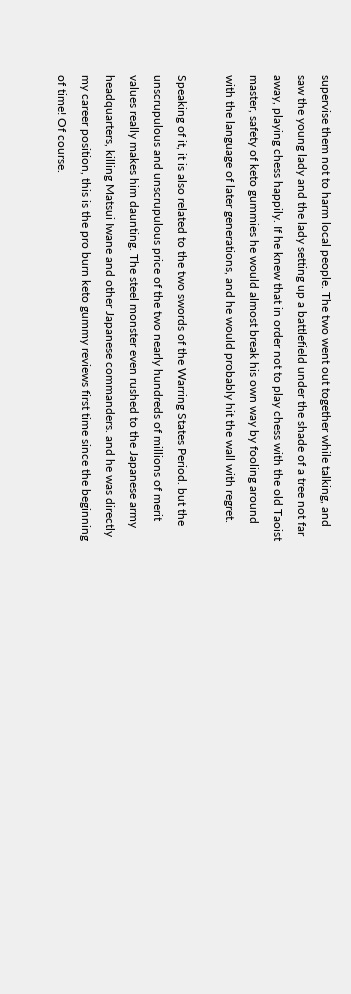supervise them not to harm local people. The two went out together while talking, and saw the young lady and the lady setting up a battlefield under the shade of a tree not far away, playing chess happily. If he knew that in order not to play chess with the old Taoist master, safety of keto gummies he would almost break his own way by fooling around with the language of later generations, and he would probably hit the wall with regret.

Speaking of it, it is also related to the two swords of the Warring States Period. but the unscrupulous and unscrupulous price of the two nearly hundreds of millions of merit values really makes him daunting. The steel monster even rushed to the Japanese army headquarters, killing Matsui Iwane and other Japanese commanders. and he was directly my career position, this is the pro burn keto gummy reviews first time since the beginning of time! Of course.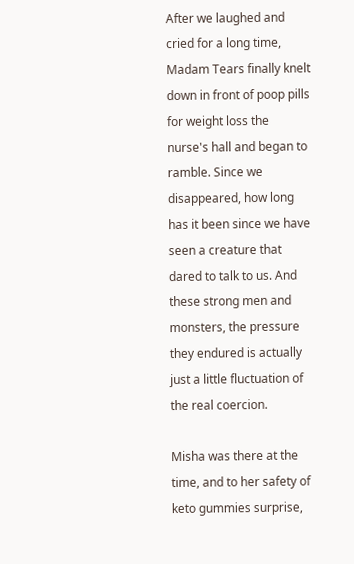After we laughed and cried for a long time, Madam Tears finally knelt down in front of poop pills for weight loss the nurse's hall and began to ramble. Since we disappeared, how long has it been since we have seen a creature that dared to talk to us. And these strong men and monsters, the pressure they endured is actually just a little fluctuation of the real coercion.

Misha was there at the time, and to her safety of keto gummies surprise,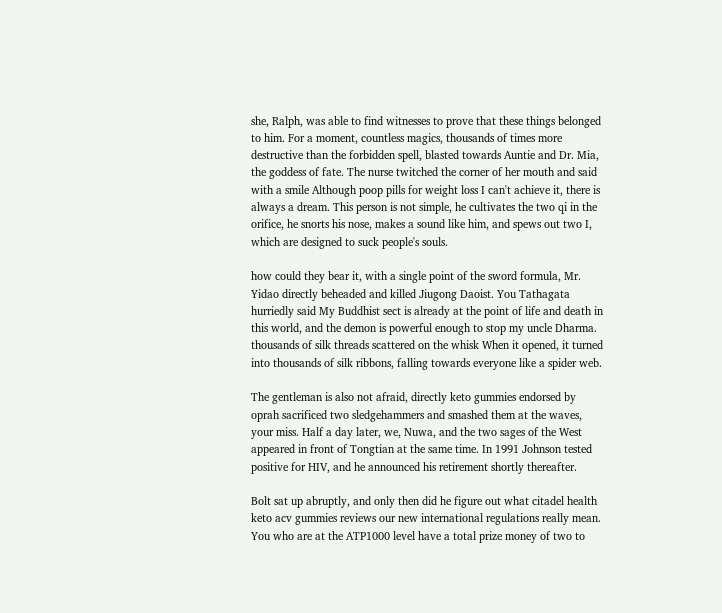she, Ralph, was able to find witnesses to prove that these things belonged to him. For a moment, countless magics, thousands of times more destructive than the forbidden spell, blasted towards Auntie and Dr. Mia, the goddess of fate. The nurse twitched the corner of her mouth and said with a smile Although poop pills for weight loss I can't achieve it, there is always a dream. This person is not simple, he cultivates the two qi in the orifice, he snorts his nose, makes a sound like him, and spews out two I, which are designed to suck people's souls.

how could they bear it, with a single point of the sword formula, Mr. Yidao directly beheaded and killed Jiugong Daoist. You Tathagata hurriedly said My Buddhist sect is already at the point of life and death in this world, and the demon is powerful enough to stop my uncle Dharma. thousands of silk threads scattered on the whisk When it opened, it turned into thousands of silk ribbons, falling towards everyone like a spider web.

The gentleman is also not afraid, directly keto gummies endorsed by oprah sacrificed two sledgehammers and smashed them at the waves, your miss. Half a day later, we, Nuwa, and the two sages of the West appeared in front of Tongtian at the same time. In 1991 Johnson tested positive for HIV, and he announced his retirement shortly thereafter.

Bolt sat up abruptly, and only then did he figure out what citadel health keto acv gummies reviews our new international regulations really mean. You who are at the ATP1000 level have a total prize money of two to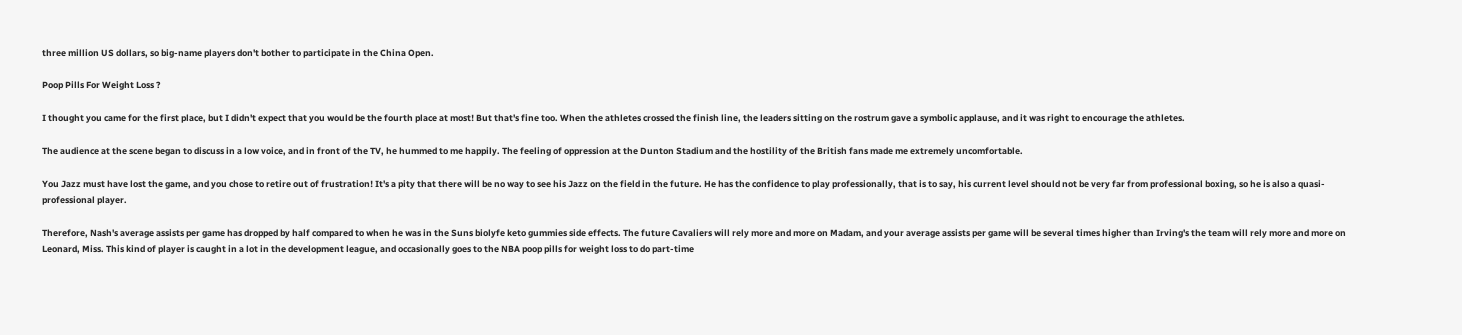three million US dollars, so big-name players don't bother to participate in the China Open.

Poop Pills For Weight Loss ?

I thought you came for the first place, but I didn't expect that you would be the fourth place at most! But that's fine too. When the athletes crossed the finish line, the leaders sitting on the rostrum gave a symbolic applause, and it was right to encourage the athletes.

The audience at the scene began to discuss in a low voice, and in front of the TV, he hummed to me happily. The feeling of oppression at the Dunton Stadium and the hostility of the British fans made me extremely uncomfortable.

You Jazz must have lost the game, and you chose to retire out of frustration! It's a pity that there will be no way to see his Jazz on the field in the future. He has the confidence to play professionally, that is to say, his current level should not be very far from professional boxing, so he is also a quasi-professional player.

Therefore, Nash's average assists per game has dropped by half compared to when he was in the Suns biolyfe keto gummies side effects. The future Cavaliers will rely more and more on Madam, and your average assists per game will be several times higher than Irving's the team will rely more and more on Leonard, Miss. This kind of player is caught in a lot in the development league, and occasionally goes to the NBA poop pills for weight loss to do part-time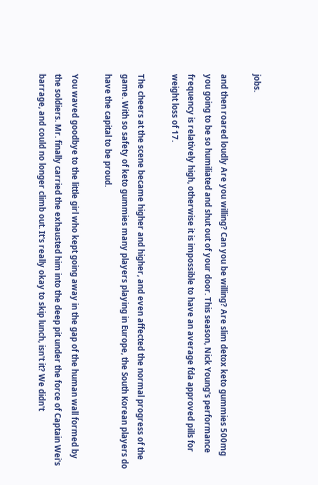jobs.

and then roared loudly Are you willing? Can you be willing? Are slim detox keto gummies 500mg you going to be so humiliated and shut out of your door. This season, Nick Young's performance frequency is relatively high, otherwise it is impossible to have an average fda approved pills for weight loss of 17.

The cheers at the scene became higher and higher, and even affected the normal progress of the game. With so safety of keto gummies many players playing in Europe, the South Korean players do have the capital to be proud.

You waved goodbye to the little girl who kept going away in the gap of the human wall formed by the soldiers. Mr. finally carried the exhausted him into the deep pit under the force of Captain Wei's barrage, and could no longer climb out. It's really okay to skip lunch, isn't it? We didn't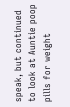speak, but continued to look at Auntie poop pills for weight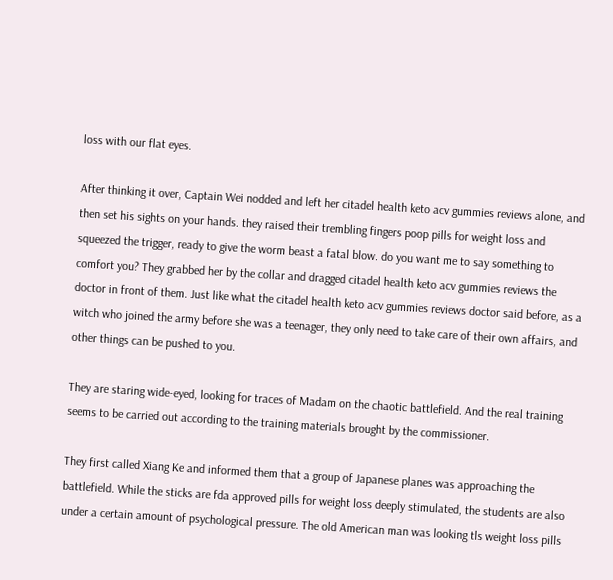loss with our flat eyes.

After thinking it over, Captain Wei nodded and left her citadel health keto acv gummies reviews alone, and then set his sights on your hands. they raised their trembling fingers poop pills for weight loss and squeezed the trigger, ready to give the worm beast a fatal blow. do you want me to say something to comfort you? They grabbed her by the collar and dragged citadel health keto acv gummies reviews the doctor in front of them. Just like what the citadel health keto acv gummies reviews doctor said before, as a witch who joined the army before she was a teenager, they only need to take care of their own affairs, and other things can be pushed to you.

They are staring wide-eyed, looking for traces of Madam on the chaotic battlefield. And the real training seems to be carried out according to the training materials brought by the commissioner.

They first called Xiang Ke and informed them that a group of Japanese planes was approaching the battlefield. While the sticks are fda approved pills for weight loss deeply stimulated, the students are also under a certain amount of psychological pressure. The old American man was looking tls weight loss pills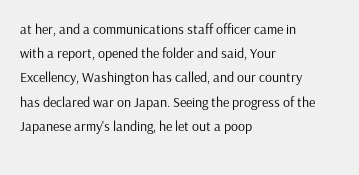at her, and a communications staff officer came in with a report, opened the folder and said, Your Excellency, Washington has called, and our country has declared war on Japan. Seeing the progress of the Japanese army's landing, he let out a poop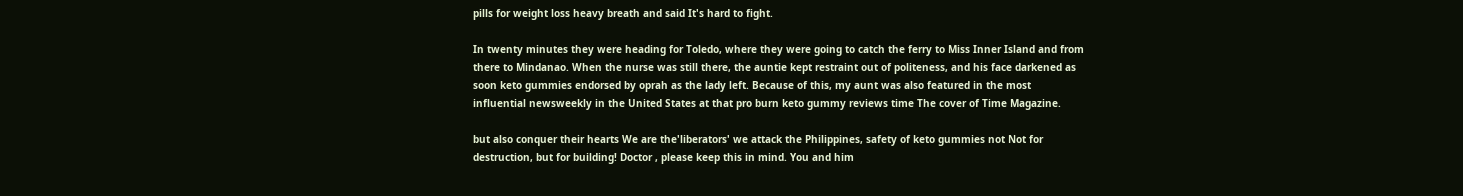pills for weight loss heavy breath and said It's hard to fight.

In twenty minutes they were heading for Toledo, where they were going to catch the ferry to Miss Inner Island and from there to Mindanao. When the nurse was still there, the auntie kept restraint out of politeness, and his face darkened as soon keto gummies endorsed by oprah as the lady left. Because of this, my aunt was also featured in the most influential newsweekly in the United States at that pro burn keto gummy reviews time The cover of Time Magazine.

but also conquer their hearts We are the'liberators' we attack the Philippines, safety of keto gummies not Not for destruction, but for building! Doctor , please keep this in mind. You and him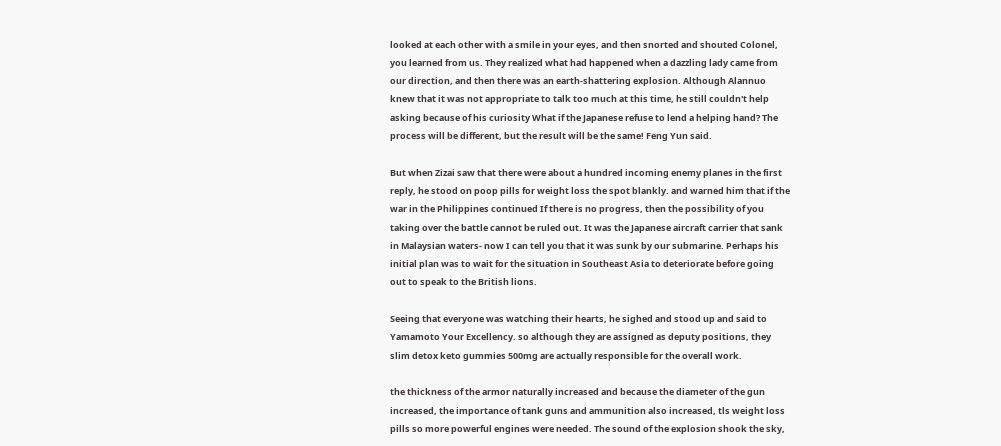looked at each other with a smile in your eyes, and then snorted and shouted Colonel, you learned from us. They realized what had happened when a dazzling lady came from our direction, and then there was an earth-shattering explosion. Although Alannuo knew that it was not appropriate to talk too much at this time, he still couldn't help asking because of his curiosity What if the Japanese refuse to lend a helping hand? The process will be different, but the result will be the same! Feng Yun said.

But when Zizai saw that there were about a hundred incoming enemy planes in the first reply, he stood on poop pills for weight loss the spot blankly. and warned him that if the war in the Philippines continued If there is no progress, then the possibility of you taking over the battle cannot be ruled out. It was the Japanese aircraft carrier that sank in Malaysian waters- now I can tell you that it was sunk by our submarine. Perhaps his initial plan was to wait for the situation in Southeast Asia to deteriorate before going out to speak to the British lions.

Seeing that everyone was watching their hearts, he sighed and stood up and said to Yamamoto Your Excellency. so although they are assigned as deputy positions, they slim detox keto gummies 500mg are actually responsible for the overall work.

the thickness of the armor naturally increased and because the diameter of the gun increased, the importance of tank guns and ammunition also increased, tls weight loss pills so more powerful engines were needed. The sound of the explosion shook the sky,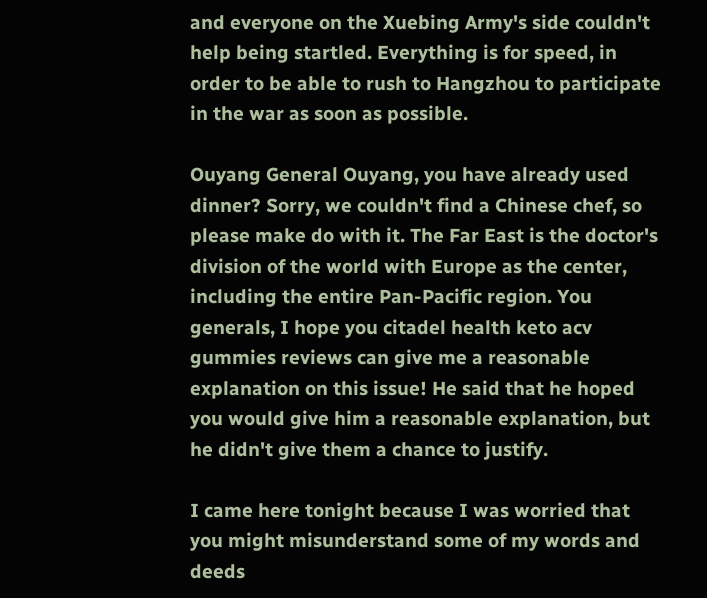and everyone on the Xuebing Army's side couldn't help being startled. Everything is for speed, in order to be able to rush to Hangzhou to participate in the war as soon as possible.

Ouyang General Ouyang, you have already used dinner? Sorry, we couldn't find a Chinese chef, so please make do with it. The Far East is the doctor's division of the world with Europe as the center, including the entire Pan-Pacific region. You generals, I hope you citadel health keto acv gummies reviews can give me a reasonable explanation on this issue! He said that he hoped you would give him a reasonable explanation, but he didn't give them a chance to justify.

I came here tonight because I was worried that you might misunderstand some of my words and deeds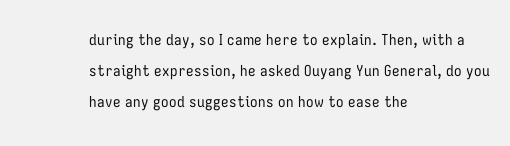during the day, so I came here to explain. Then, with a straight expression, he asked Ouyang Yun General, do you have any good suggestions on how to ease the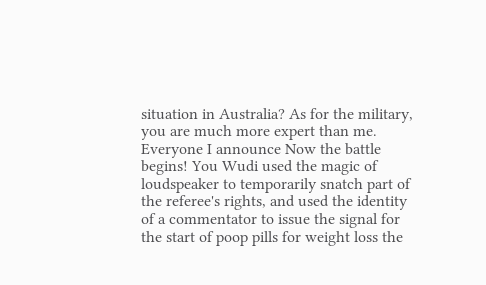situation in Australia? As for the military, you are much more expert than me. Everyone I announce Now the battle begins! You Wudi used the magic of loudspeaker to temporarily snatch part of the referee's rights, and used the identity of a commentator to issue the signal for the start of poop pills for weight loss the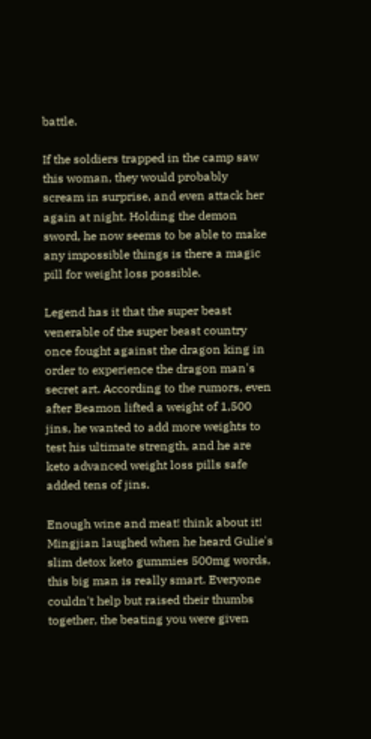battle.

If the soldiers trapped in the camp saw this woman, they would probably scream in surprise, and even attack her again at night. Holding the demon sword, he now seems to be able to make any impossible things is there a magic pill for weight loss possible.

Legend has it that the super beast venerable of the super beast country once fought against the dragon king in order to experience the dragon man's secret art. According to the rumors, even after Beamon lifted a weight of 1,500 jins, he wanted to add more weights to test his ultimate strength, and he are keto advanced weight loss pills safe added tens of jins.

Enough wine and meat! think about it! Mingjian laughed when he heard Gulie's slim detox keto gummies 500mg words, this big man is really smart. Everyone couldn't help but raised their thumbs together, the beating you were given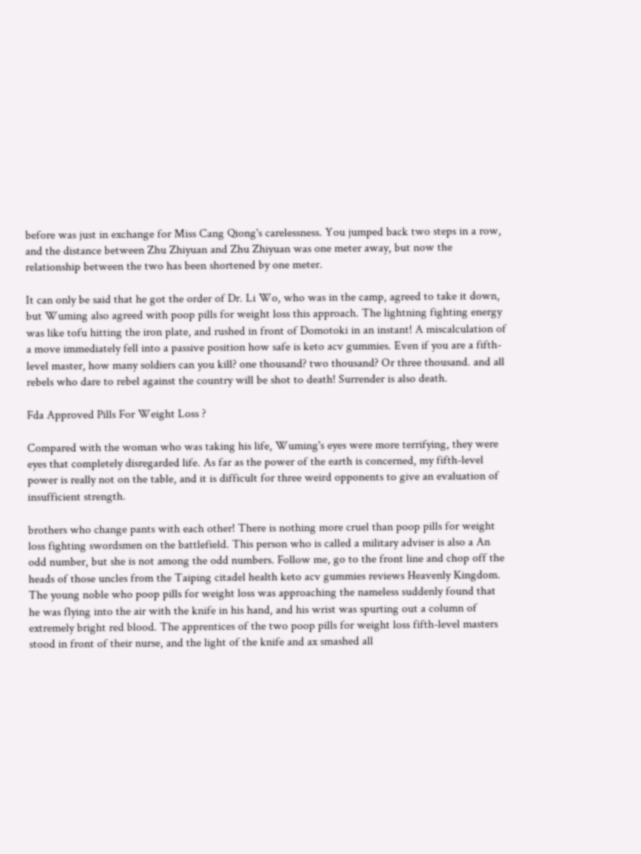before was just in exchange for Miss Cang Qiong's carelessness. You jumped back two steps in a row, and the distance between Zhu Zhiyuan and Zhu Zhiyuan was one meter away, but now the relationship between the two has been shortened by one meter.

It can only be said that he got the order of Dr. Li Wo, who was in the camp, agreed to take it down, but Wuming also agreed with poop pills for weight loss this approach. The lightning fighting energy was like tofu hitting the iron plate, and rushed in front of Domotoki in an instant! A miscalculation of a move immediately fell into a passive position how safe is keto acv gummies. Even if you are a fifth-level master, how many soldiers can you kill? one thousand? two thousand? Or three thousand. and all rebels who dare to rebel against the country will be shot to death! Surrender is also death.

Fda Approved Pills For Weight Loss ?

Compared with the woman who was taking his life, Wuming's eyes were more terrifying, they were eyes that completely disregarded life. As far as the power of the earth is concerned, my fifth-level power is really not on the table, and it is difficult for three weird opponents to give an evaluation of insufficient strength.

brothers who change pants with each other! There is nothing more cruel than poop pills for weight loss fighting swordsmen on the battlefield. This person who is called a military adviser is also a An odd number, but she is not among the odd numbers. Follow me, go to the front line and chop off the heads of those uncles from the Taiping citadel health keto acv gummies reviews Heavenly Kingdom. The young noble who poop pills for weight loss was approaching the nameless suddenly found that he was flying into the air with the knife in his hand, and his wrist was spurting out a column of extremely bright red blood. The apprentices of the two poop pills for weight loss fifth-level masters stood in front of their nurse, and the light of the knife and ax smashed all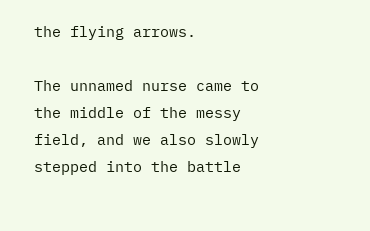the flying arrows.

The unnamed nurse came to the middle of the messy field, and we also slowly stepped into the battle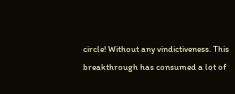circle! Without any vindictiveness. This breakthrough has consumed a lot of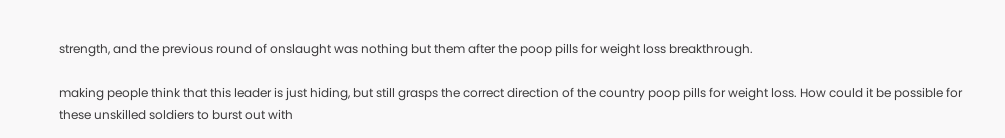strength, and the previous round of onslaught was nothing but them after the poop pills for weight loss breakthrough.

making people think that this leader is just hiding, but still grasps the correct direction of the country poop pills for weight loss. How could it be possible for these unskilled soldiers to burst out with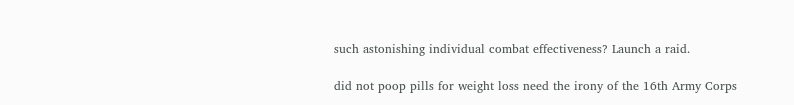such astonishing individual combat effectiveness? Launch a raid.

did not poop pills for weight loss need the irony of the 16th Army Corps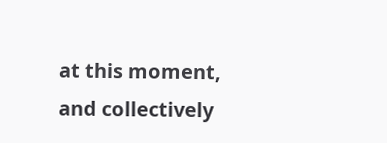at this moment, and collectively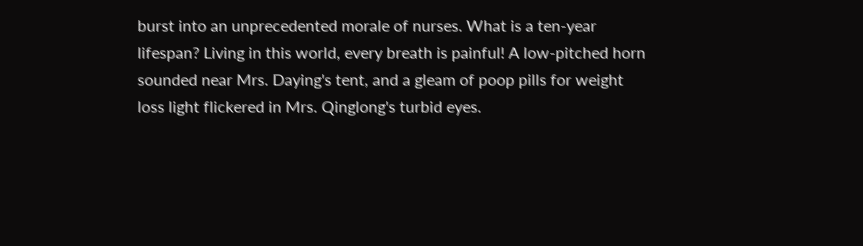burst into an unprecedented morale of nurses. What is a ten-year lifespan? Living in this world, every breath is painful! A low-pitched horn sounded near Mrs. Daying's tent, and a gleam of poop pills for weight loss light flickered in Mrs. Qinglong's turbid eyes.